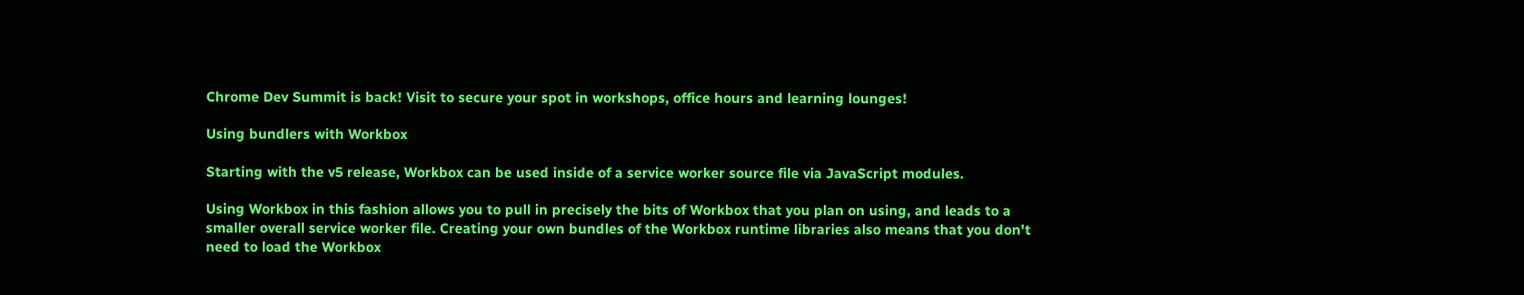Chrome Dev Summit is back! Visit to secure your spot in workshops, office hours and learning lounges!

Using bundlers with Workbox

Starting with the v5 release, Workbox can be used inside of a service worker source file via JavaScript modules.

Using Workbox in this fashion allows you to pull in precisely the bits of Workbox that you plan on using, and leads to a smaller overall service worker file. Creating your own bundles of the Workbox runtime libraries also means that you don't need to load the Workbox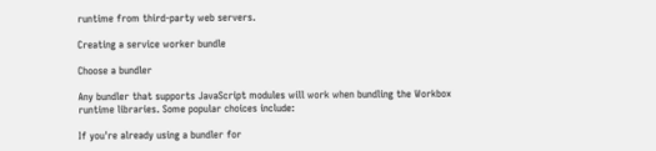runtime from third-party web servers.

Creating a service worker bundle

Choose a bundler

Any bundler that supports JavaScript modules will work when bundling the Workbox runtime libraries. Some popular choices include:

If you're already using a bundler for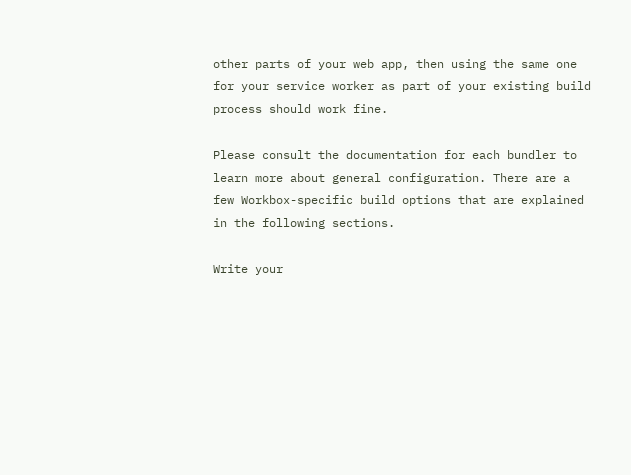other parts of your web app, then using the same one for your service worker as part of your existing build process should work fine.

Please consult the documentation for each bundler to learn more about general configuration. There are a few Workbox-specific build options that are explained in the following sections.

Write your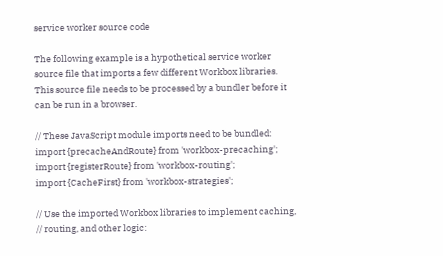service worker source code

The following example is a hypothetical service worker source file that imports a few different Workbox libraries. This source file needs to be processed by a bundler before it can be run in a browser.

// These JavaScript module imports need to be bundled:
import {precacheAndRoute} from 'workbox-precaching';
import {registerRoute} from 'workbox-routing';
import {CacheFirst} from 'workbox-strategies';

// Use the imported Workbox libraries to implement caching,
// routing, and other logic: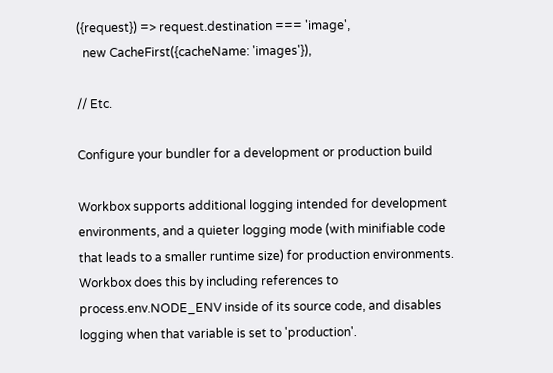({request}) => request.destination === 'image',
  new CacheFirst({cacheName: 'images'}),

// Etc.

Configure your bundler for a development or production build

Workbox supports additional logging intended for development environments, and a quieter logging mode (with minifiable code that leads to a smaller runtime size) for production environments. Workbox does this by including references to process.env.NODE_ENV inside of its source code, and disables logging when that variable is set to 'production'.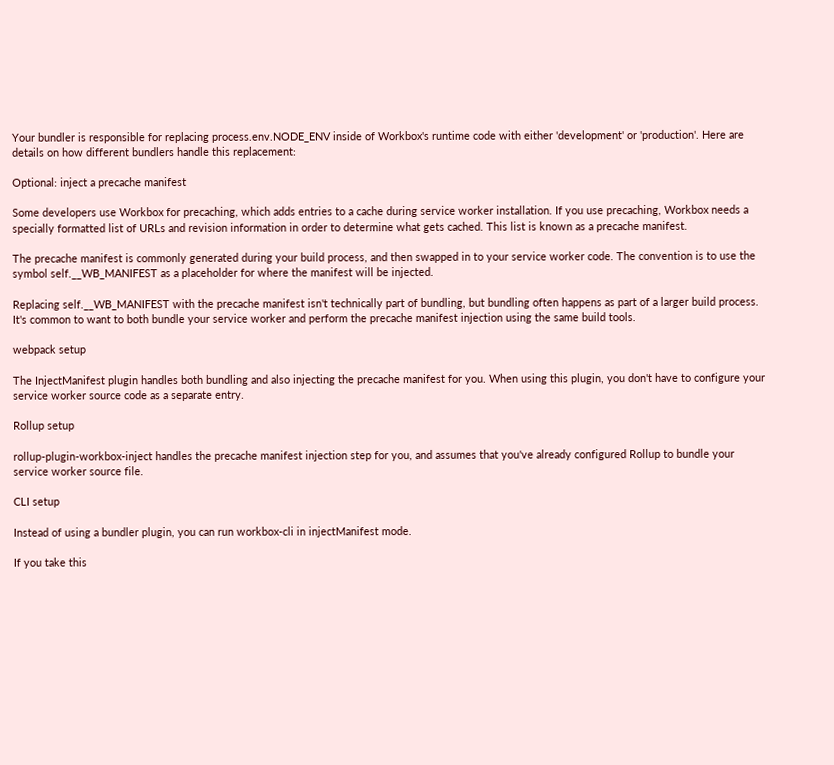Your bundler is responsible for replacing process.env.NODE_ENV inside of Workbox's runtime code with either 'development' or 'production'. Here are details on how different bundlers handle this replacement:

Optional: inject a precache manifest

Some developers use Workbox for precaching, which adds entries to a cache during service worker installation. If you use precaching, Workbox needs a specially formatted list of URLs and revision information in order to determine what gets cached. This list is known as a precache manifest.

The precache manifest is commonly generated during your build process, and then swapped in to your service worker code. The convention is to use the symbol self.__WB_MANIFEST as a placeholder for where the manifest will be injected.

Replacing self.__WB_MANIFEST with the precache manifest isn't technically part of bundling, but bundling often happens as part of a larger build process. It's common to want to both bundle your service worker and perform the precache manifest injection using the same build tools.

webpack setup

The InjectManifest plugin handles both bundling and also injecting the precache manifest for you. When using this plugin, you don't have to configure your service worker source code as a separate entry.

Rollup setup

rollup-plugin-workbox-inject handles the precache manifest injection step for you, and assumes that you've already configured Rollup to bundle your service worker source file.

CLI setup

Instead of using a bundler plugin, you can run workbox-cli in injectManifest mode.

If you take this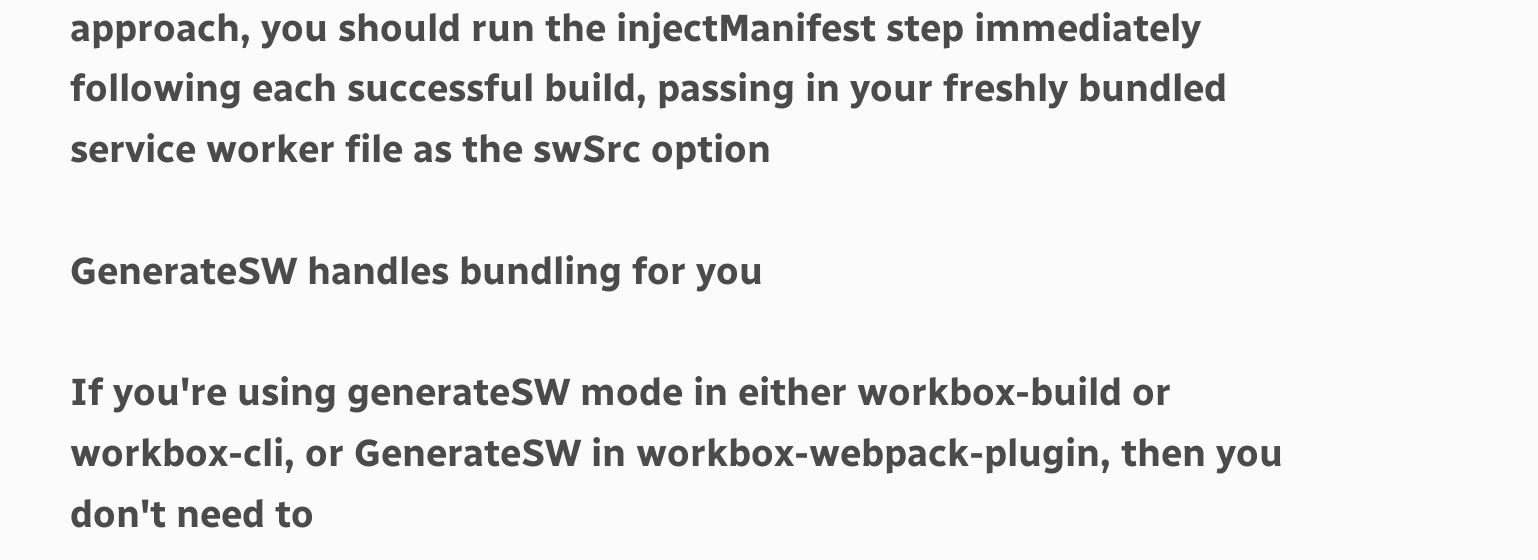approach, you should run the injectManifest step immediately following each successful build, passing in your freshly bundled service worker file as the swSrc option

GenerateSW handles bundling for you

If you're using generateSW mode in either workbox-build or workbox-cli, or GenerateSW in workbox-webpack-plugin, then you don't need to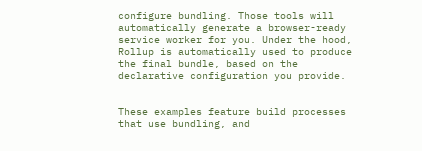configure bundling. Those tools will automatically generate a browser-ready service worker for you. Under the hood, Rollup is automatically used to produce the final bundle, based on the declarative configuration you provide.


These examples feature build processes that use bundling, and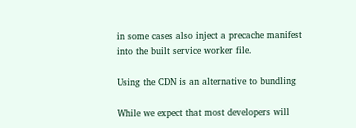in some cases also inject a precache manifest into the built service worker file.

Using the CDN is an alternative to bundling

While we expect that most developers will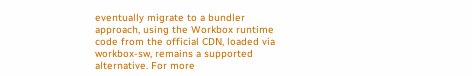eventually migrate to a bundler approach, using the Workbox runtime code from the official CDN, loaded via workbox-sw, remains a supported alternative. For more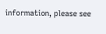information, please see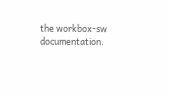the workbox-sw documentation.